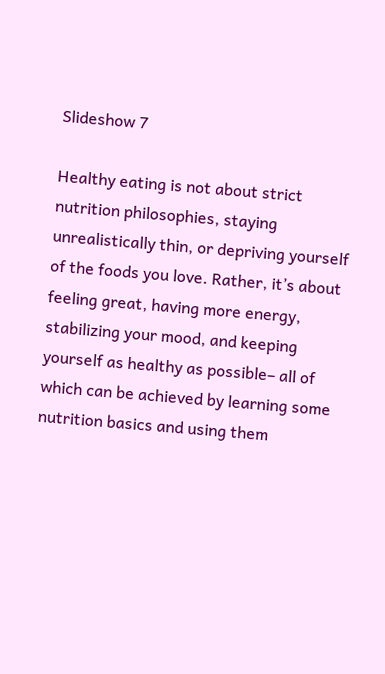Slideshow 7

Healthy eating is not about strict nutrition philosophies, staying unrealistically thin, or depriving yourself of the foods you love. Rather, it’s about feeling great, having more energy, stabilizing your mood, and keeping yourself as healthy as possible– all of which can be achieved by learning some nutrition basics and using them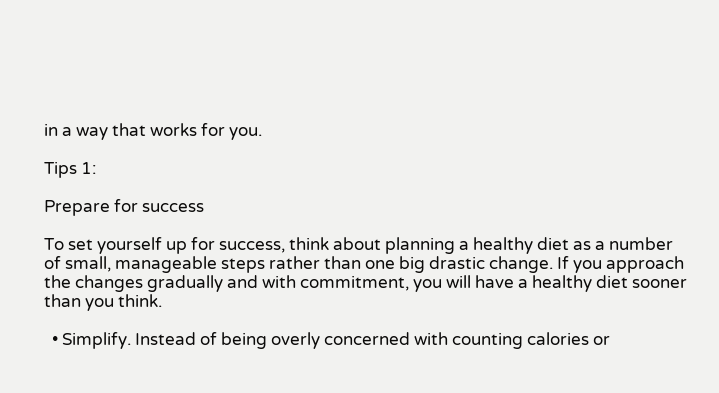in a way that works for you.

Tips 1:

Prepare for success

To set yourself up for success, think about planning a healthy diet as a number of small, manageable steps rather than one big drastic change. If you approach the changes gradually and with commitment, you will have a healthy diet sooner than you think.

  • Simplify. Instead of being overly concerned with counting calories or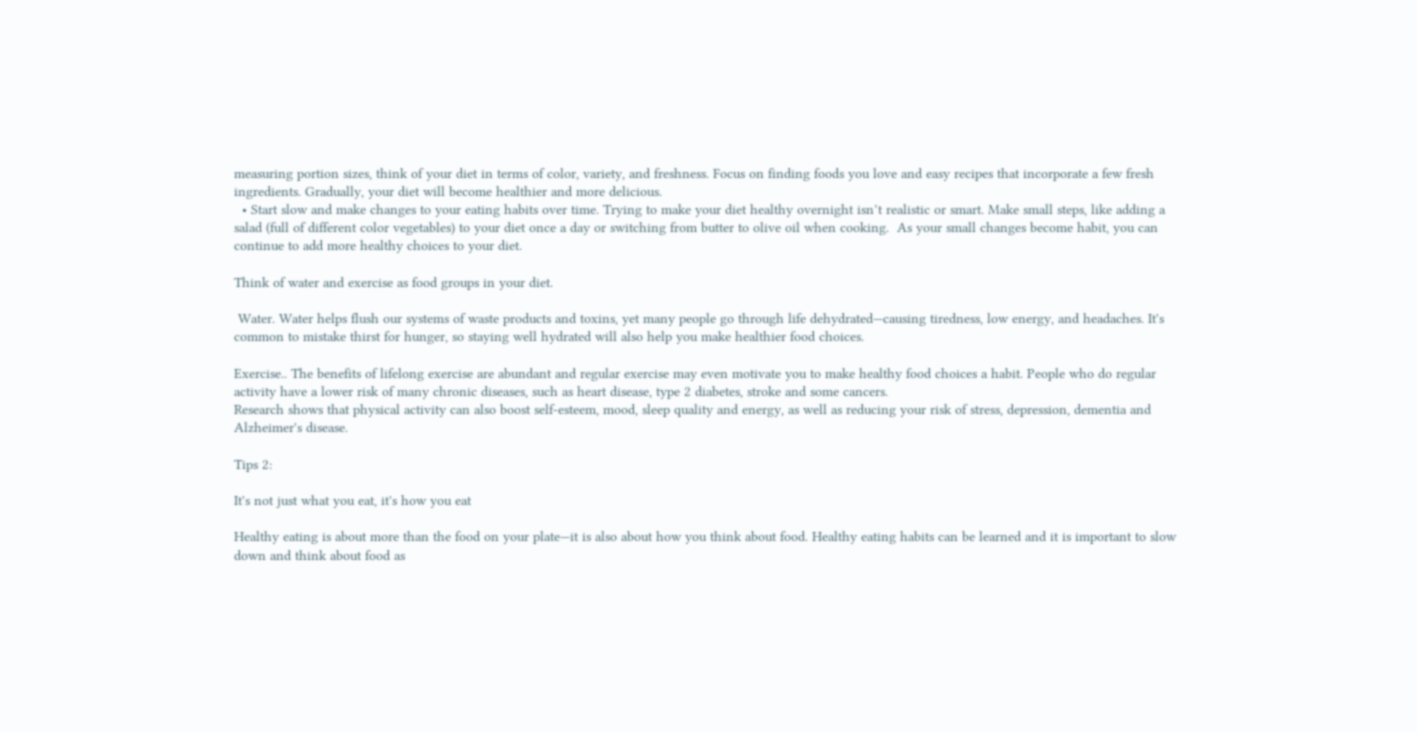measuring portion sizes, think of your diet in terms of color, variety, and freshness. Focus on finding foods you love and easy recipes that incorporate a few fresh ingredients. Gradually, your diet will become healthier and more delicious.
  • Start slow and make changes to your eating habits over time. Trying to make your diet healthy overnight isn’t realistic or smart. Make small steps, like adding a salad (full of different color vegetables) to your diet once a day or switching from butter to olive oil when cooking.  As your small changes become habit, you can continue to add more healthy choices to your diet.

Think of water and exercise as food groups in your diet.

 Water. Water helps flush our systems of waste products and toxins, yet many people go through life dehydrated—causing tiredness, low energy, and headaches. It's common to mistake thirst for hunger, so staying well hydrated will also help you make healthier food choices.

Exercise.. The benefits of lifelong exercise are abundant and regular exercise may even motivate you to make healthy food choices a habit. People who do regular activity have a lower risk of many chronic diseases, such as heart disease, type 2 diabetes, stroke and some cancers.
Research shows that physical activity can also boost self-esteem, mood, sleep quality and energy, as well as reducing your risk of stress, depression, dementia and Alzheimer's disease.

Tips 2:

It's not just what you eat, it's how you eat

Healthy eating is about more than the food on your plate—it is also about how you think about food. Healthy eating habits can be learned and it is important to slow down and think about food as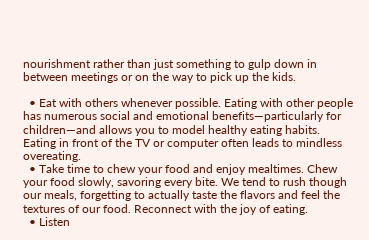nourishment rather than just something to gulp down in between meetings or on the way to pick up the kids.

  • Eat with others whenever possible. Eating with other people has numerous social and emotional benefits—particularly for children—and allows you to model healthy eating habits. Eating in front of the TV or computer often leads to mindless overeating.
  • Take time to chew your food and enjoy mealtimes. Chew your food slowly, savoring every bite. We tend to rush though our meals, forgetting to actually taste the flavors and feel the textures of our food. Reconnect with the joy of eating.
  • Listen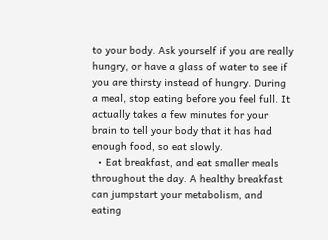to your body. Ask yourself if you are really hungry, or have a glass of water to see if you are thirsty instead of hungry. During a meal, stop eating before you feel full. It actually takes a few minutes for your brain to tell your body that it has had enough food, so eat slowly.
  • Eat breakfast, and eat smaller meals throughout the day. A healthy breakfast can jumpstart your metabolism, and eating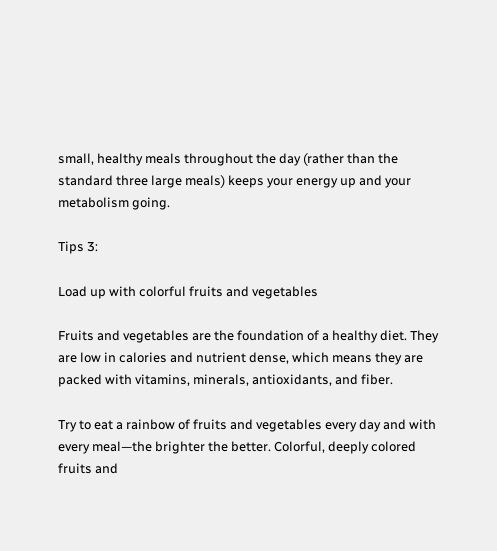small, healthy meals throughout the day (rather than the standard three large meals) keeps your energy up and your metabolism going.

Tips 3:

Load up with colorful fruits and vegetables

Fruits and vegetables are the foundation of a healthy diet. They are low in calories and nutrient dense, which means they are packed with vitamins, minerals, antioxidants, and fiber.

Try to eat a rainbow of fruits and vegetables every day and with every meal—the brighter the better. Colorful, deeply colored fruits and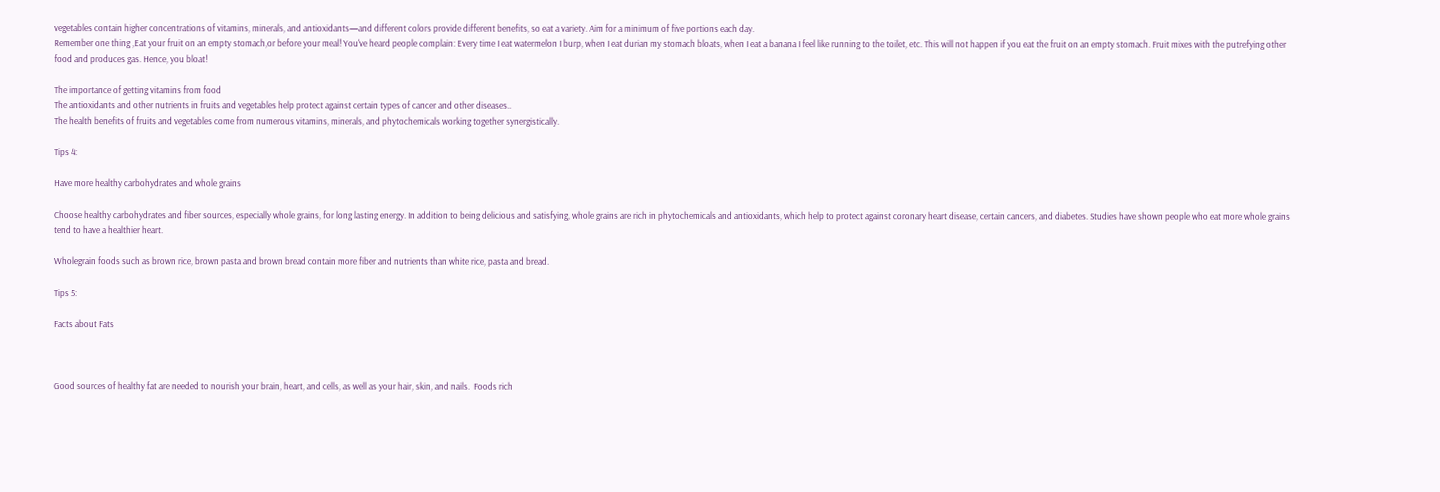vegetables contain higher concentrations of vitamins, minerals, and antioxidants—and different colors provide different benefits, so eat a variety. Aim for a minimum of five portions each day.
Remember one thing ,Eat your fruit on an empty stomach,or before your meal! You've heard people complain: Every time I eat watermelon I burp, when I eat durian my stomach bloats, when I eat a banana I feel like running to the toilet, etc. This will not happen if you eat the fruit on an empty stomach. Fruit mixes with the putrefying other food and produces gas. Hence, you bloat!

The importance of getting vitamins from food
The antioxidants and other nutrients in fruits and vegetables help protect against certain types of cancer and other diseases..
The health benefits of fruits and vegetables come from numerous vitamins, minerals, and phytochemicals working together synergistically.

Tips 4:

Have more healthy carbohydrates and whole grains

Choose healthy carbohydrates and fiber sources, especially whole grains, for long lasting energy. In addition to being delicious and satisfying, whole grains are rich in phytochemicals and antioxidants, which help to protect against coronary heart disease, certain cancers, and diabetes. Studies have shown people who eat more whole grains tend to have a healthier heart.

Wholegrain foods such as brown rice, brown pasta and brown bread contain more fiber and nutrients than white rice, pasta and bread.

Tips 5:

Facts about Fats



Good sources of healthy fat are needed to nourish your brain, heart, and cells, as well as your hair, skin, and nails.  Foods rich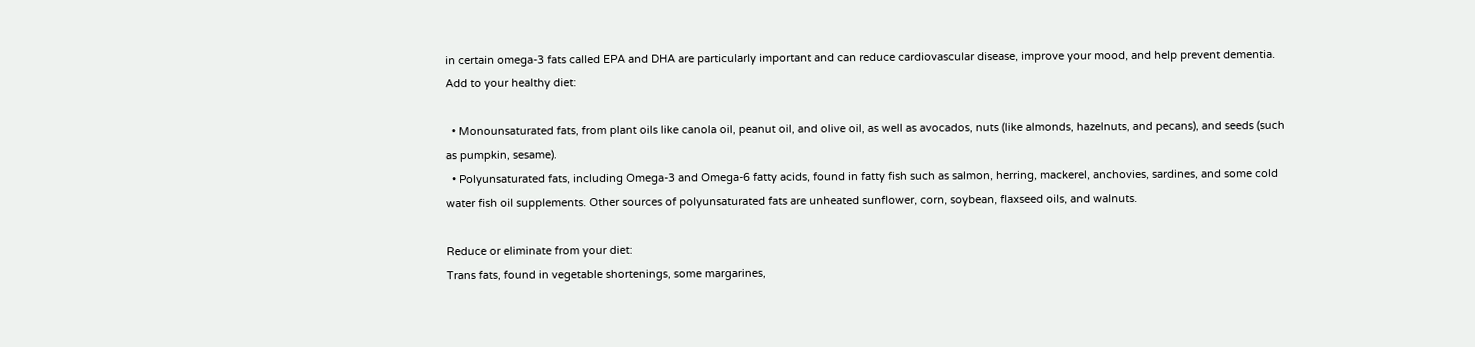in certain omega-3 fats called EPA and DHA are particularly important and can reduce cardiovascular disease, improve your mood, and help prevent dementia.
Add to your healthy diet:

  • Monounsaturated fats, from plant oils like canola oil, peanut oil, and olive oil, as well as avocados, nuts (like almonds, hazelnuts, and pecans), and seeds (such as pumpkin, sesame).
  • Polyunsaturated fats, including Omega-3 and Omega-6 fatty acids, found in fatty fish such as salmon, herring, mackerel, anchovies, sardines, and some cold water fish oil supplements. Other sources of polyunsaturated fats are unheated sunflower, corn, soybean, flaxseed oils, and walnuts.

Reduce or eliminate from your diet:
Trans fats, found in vegetable shortenings, some margarines,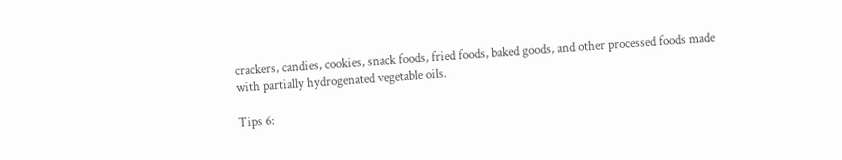crackers, candies, cookies, snack foods, fried foods, baked goods, and other processed foods made with partially hydrogenated vegetable oils.

Tips 6: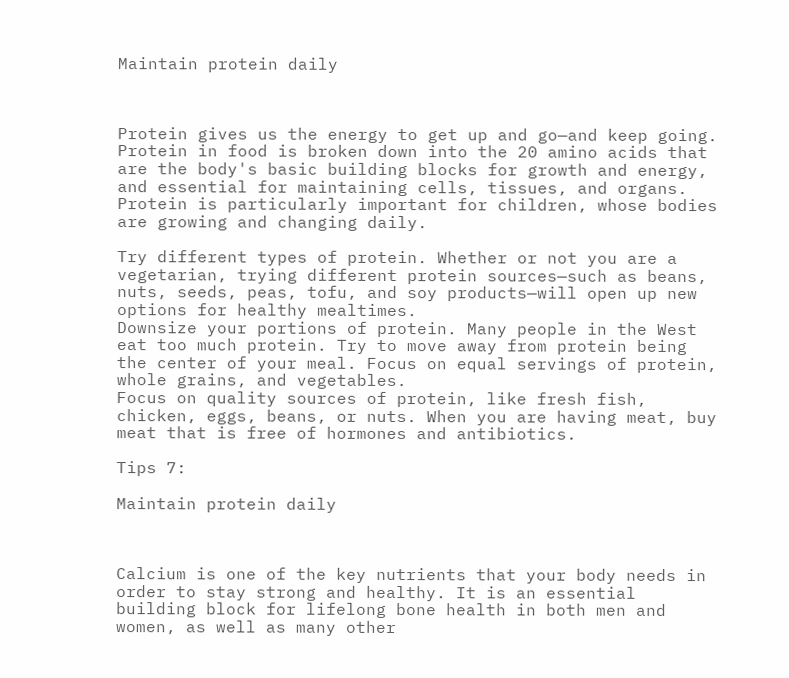Maintain protein daily



Protein gives us the energy to get up and go—and keep going. Protein in food is broken down into the 20 amino acids that are the body's basic building blocks for growth and energy, and essential for maintaining cells, tissues, and organs. Protein is particularly important for children, whose bodies are growing and changing daily.

Try different types of protein. Whether or not you are a vegetarian, trying different protein sources—such as beans, nuts, seeds, peas, tofu, and soy products—will open up new options for healthy mealtimes.
Downsize your portions of protein. Many people in the West eat too much protein. Try to move away from protein being the center of your meal. Focus on equal servings of protein, whole grains, and vegetables.
Focus on quality sources of protein, like fresh fish, chicken, eggs, beans, or nuts. When you are having meat, buy meat that is free of hormones and antibiotics.

Tips 7:

Maintain protein daily



Calcium is one of the key nutrients that your body needs in order to stay strong and healthy. It is an essential building block for lifelong bone health in both men and women, as well as many other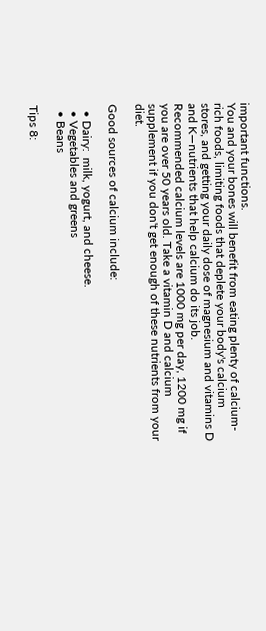important functions.
You and your bones will benefit from eating plenty of calcium-rich foods, limiting foods that deplete your body's calcium stores, and getting your daily dose of magnesium and vitamins D and K—nutrients that help calcium do its job.
Recommended calcium levels are 1000 mg per day, 1200 mg if you are over 50 years old. Take a vitamin D and calcium supplement if you don't get enough of these nutrients from your diet.

Good sources of calcium include:

  • Dairy:  milk, yogurt, and cheese.
  • Vegetables and greens
  • Beans

Tips 8: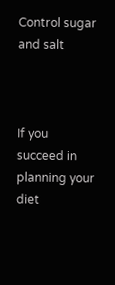Control sugar and salt



If you succeed in planning your diet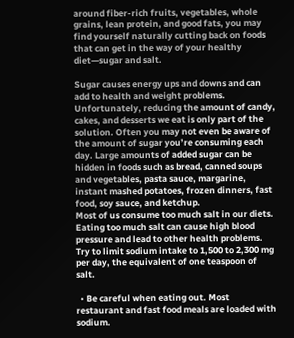around fiber-rich fruits, vegetables, whole grains, lean protein, and good fats, you may find yourself naturally cutting back on foods that can get in the way of your healthy diet—sugar and salt.

Sugar causes energy ups and downs and can add to health and weight problems. Unfortunately, reducing the amount of candy, cakes, and desserts we eat is only part of the solution. Often you may not even be aware of the amount of sugar you’re consuming each day. Large amounts of added sugar can be hidden in foods such as bread, canned soups and vegetables, pasta sauce, margarine, instant mashed potatoes, frozen dinners, fast food, soy sauce, and ketchup.
Most of us consume too much salt in our diets. Eating too much salt can cause high blood pressure and lead to other health problems. Try to limit sodium intake to 1,500 to 2,300 mg per day, the equivalent of one teaspoon of salt.

  • Be careful when eating out. Most restaurant and fast food meals are loaded with sodium.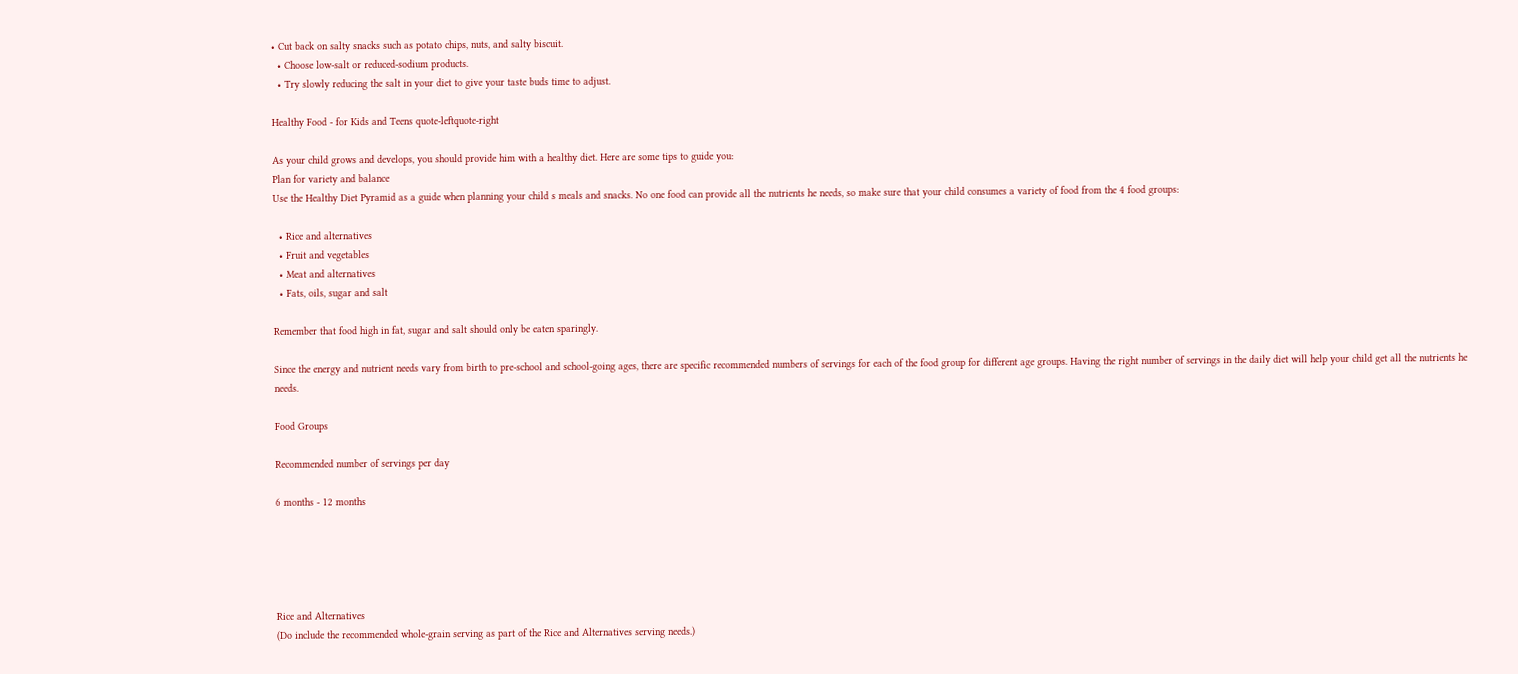• Cut back on salty snacks such as potato chips, nuts, and salty biscuit.
  • Choose low-salt or reduced-sodium products.
  • Try slowly reducing the salt in your diet to give your taste buds time to adjust.

Healthy Food - for Kids and Teens quote-leftquote-right

As your child grows and develops, you should provide him with a healthy diet. Here are some tips to guide you:
Plan for variety and balance
Use the Healthy Diet Pyramid as a guide when planning your child s meals and snacks. No one food can provide all the nutrients he needs, so make sure that your child consumes a variety of food from the 4 food groups:

  • Rice and alternatives
  • Fruit and vegetables
  • Meat and alternatives
  • Fats, oils, sugar and salt

Remember that food high in fat, sugar and salt should only be eaten sparingly.

Since the energy and nutrient needs vary from birth to pre-school and school-going ages, there are specific recommended numbers of servings for each of the food group for different age groups. Having the right number of servings in the daily diet will help your child get all the nutrients he needs.

Food Groups

Recommended number of servings per day

6 months - 12 months





Rice and Alternatives
(Do include the recommended whole-grain serving as part of the Rice and Alternatives serving needs.)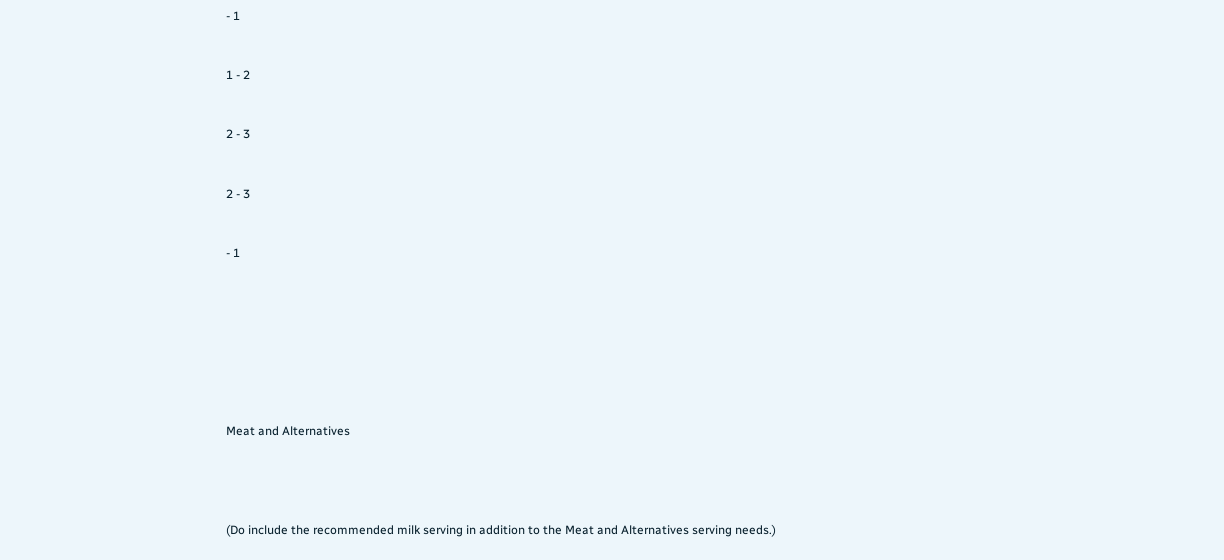- 1


1 - 2


2 - 3


2 - 3


- 1








Meat and Alternatives




(Do include the recommended milk serving in addition to the Meat and Alternatives serving needs.)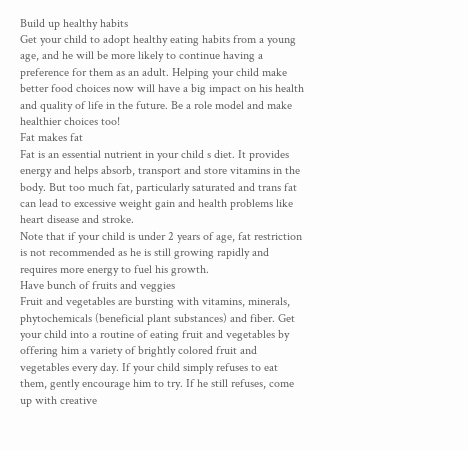Build up healthy habits
Get your child to adopt healthy eating habits from a young age, and he will be more likely to continue having a preference for them as an adult. Helping your child make better food choices now will have a big impact on his health and quality of life in the future. Be a role model and make healthier choices too!
Fat makes fat
Fat is an essential nutrient in your child s diet. It provides energy and helps absorb, transport and store vitamins in the body. But too much fat, particularly saturated and trans fat can lead to excessive weight gain and health problems like heart disease and stroke.
Note that if your child is under 2 years of age, fat restriction is not recommended as he is still growing rapidly and requires more energy to fuel his growth.
Have bunch of fruits and veggies
Fruit and vegetables are bursting with vitamins, minerals, phytochemicals (beneficial plant substances) and fiber. Get your child into a routine of eating fruit and vegetables by offering him a variety of brightly colored fruit and vegetables every day. If your child simply refuses to eat them, gently encourage him to try. If he still refuses, come up with creative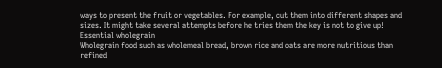ways to present the fruit or vegetables. For example, cut them into different shapes and sizes. It might take several attempts before he tries them the key is not to give up!
Essential wholegrain
Wholegrain food such as wholemeal bread, brown rice and oats are more nutritious than refined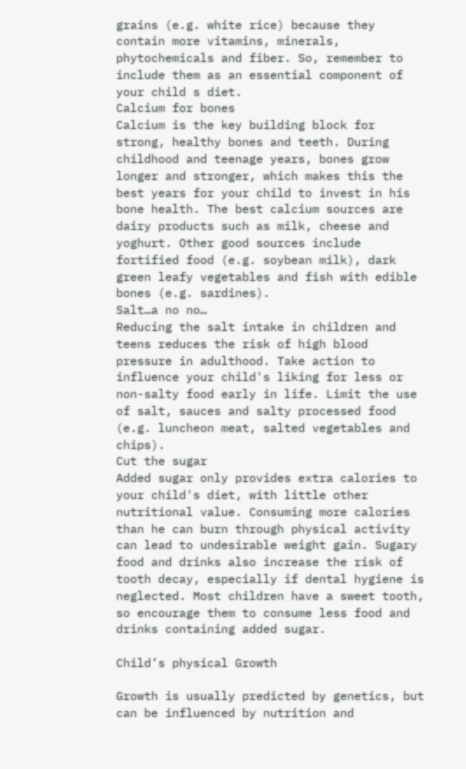grains (e.g. white rice) because they contain more vitamins, minerals, phytochemicals and fiber. So, remember to include them as an essential component of your child s diet.
Calcium for bones
Calcium is the key building block for strong, healthy bones and teeth. During childhood and teenage years, bones grow longer and stronger, which makes this the best years for your child to invest in his bone health. The best calcium sources are dairy products such as milk, cheese and yoghurt. Other good sources include fortified food (e.g. soybean milk), dark green leafy vegetables and fish with edible bones (e.g. sardines).
Salt…a no no…
Reducing the salt intake in children and teens reduces the risk of high blood pressure in adulthood. Take action to influence your child's liking for less or non-salty food early in life. Limit the use of salt, sauces and salty processed food (e.g. luncheon meat, salted vegetables and chips).
Cut the sugar
Added sugar only provides extra calories to your child's diet, with little other nutritional value. Consuming more calories than he can burn through physical activity can lead to undesirable weight gain. Sugary food and drinks also increase the risk of tooth decay, especially if dental hygiene is neglected. Most children have a sweet tooth, so encourage them to consume less food and drinks containing added sugar.

Child’s physical Growth

Growth is usually predicted by genetics, but can be influenced by nutrition and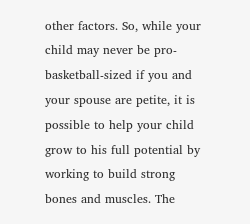other factors. So, while your child may never be pro-basketball-sized if you and your spouse are petite, it is possible to help your child grow to his full potential by working to build strong bones and muscles. The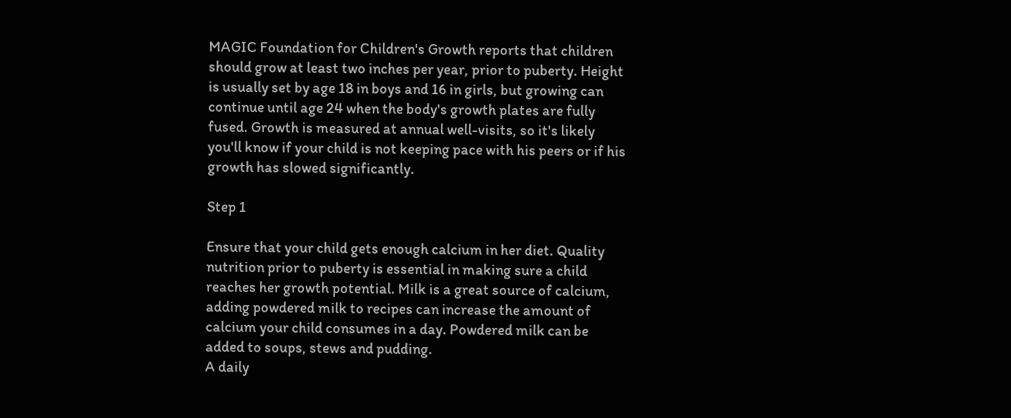MAGIC Foundation for Children's Growth reports that children should grow at least two inches per year, prior to puberty. Height is usually set by age 18 in boys and 16 in girls, but growing can continue until age 24 when the body's growth plates are fully fused. Growth is measured at annual well-visits, so it's likely you'll know if your child is not keeping pace with his peers or if his growth has slowed significantly.

Step 1

Ensure that your child gets enough calcium in her diet. Quality nutrition prior to puberty is essential in making sure a child reaches her growth potential. Milk is a great source of calcium, adding powdered milk to recipes can increase the amount of calcium your child consumes in a day. Powdered milk can be added to soups, stews and pudding.
A daily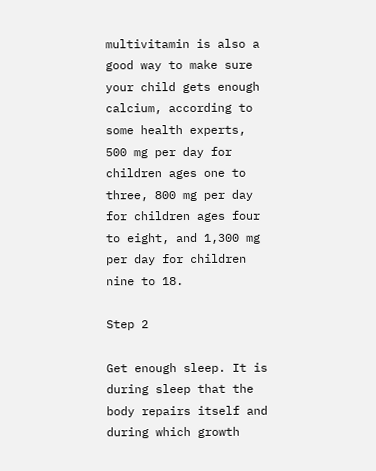multivitamin is also a good way to make sure your child gets enough calcium, according to some health experts, 500 mg per day for children ages one to three, 800 mg per day for children ages four to eight, and 1,300 mg per day for children nine to 18.

Step 2

Get enough sleep. It is during sleep that the body repairs itself and during which growth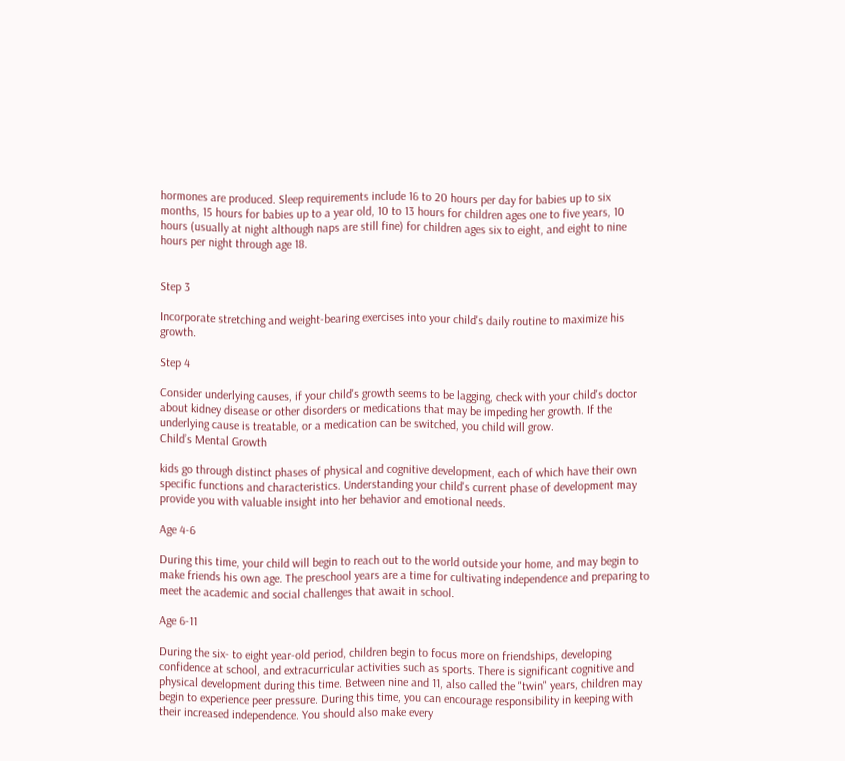hormones are produced. Sleep requirements include 16 to 20 hours per day for babies up to six months, 15 hours for babies up to a year old, 10 to 13 hours for children ages one to five years, 10 hours (usually at night although naps are still fine) for children ages six to eight, and eight to nine hours per night through age 18.


Step 3

Incorporate stretching and weight-bearing exercises into your child's daily routine to maximize his growth.

Step 4

Consider underlying causes, if your child's growth seems to be lagging, check with your child's doctor about kidney disease or other disorders or medications that may be impeding her growth. If the underlying cause is treatable, or a medication can be switched, you child will grow.
Child’s Mental Growth

kids go through distinct phases of physical and cognitive development, each of which have their own specific functions and characteristics. Understanding your child's current phase of development may provide you with valuable insight into her behavior and emotional needs.

Age 4-6

During this time, your child will begin to reach out to the world outside your home, and may begin to make friends his own age. The preschool years are a time for cultivating independence and preparing to meet the academic and social challenges that await in school.

Age 6-11

During the six- to eight year-old period, children begin to focus more on friendships, developing confidence at school, and extracurricular activities such as sports. There is significant cognitive and physical development during this time. Between nine and 11, also called the "twin" years, children may begin to experience peer pressure. During this time, you can encourage responsibility in keeping with their increased independence. You should also make every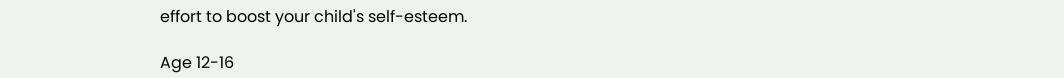effort to boost your child's self-esteem.

Age 12-16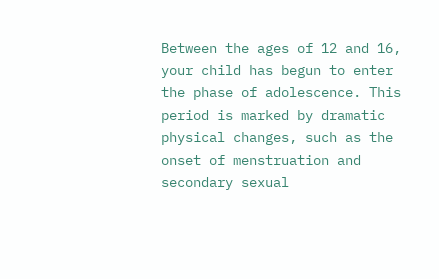Between the ages of 12 and 16, your child has begun to enter the phase of adolescence. This period is marked by dramatic physical changes, such as the onset of menstruation and secondary sexual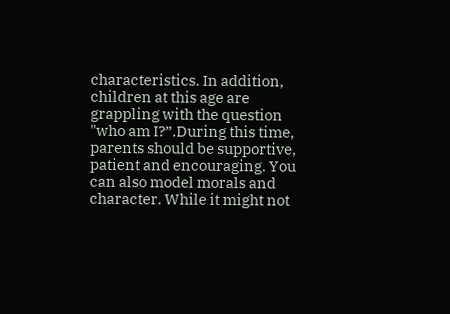characteristics. In addition, children at this age are grappling with the question "who am I?”.During this time, parents should be supportive, patient and encouraging. You can also model morals and character. While it might not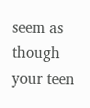seem as though your teen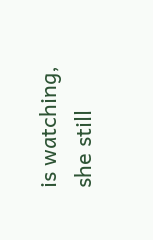is watching, she still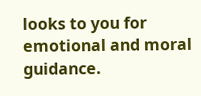looks to you for emotional and moral guidance.